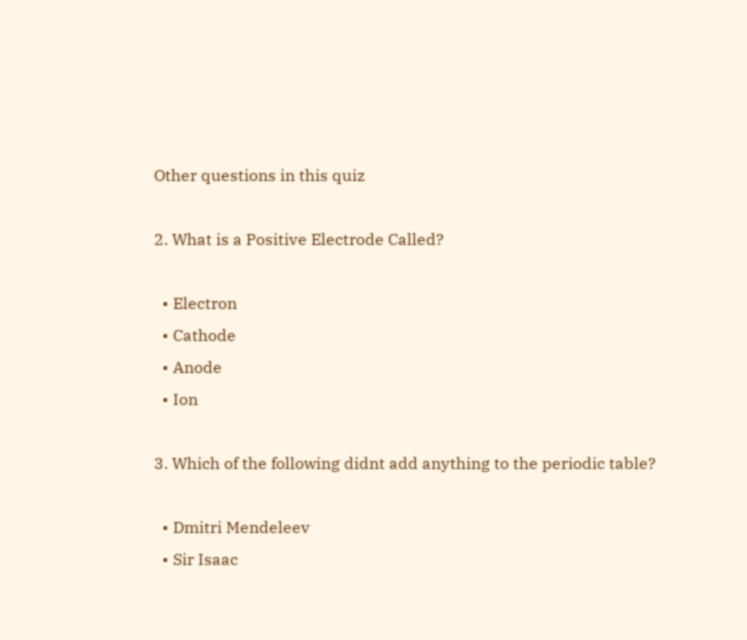Other questions in this quiz

2. What is a Positive Electrode Called?

  • Electron
  • Cathode
  • Anode
  • Ion

3. Which of the following didnt add anything to the periodic table?

  • Dmitri Mendeleev
  • Sir Isaac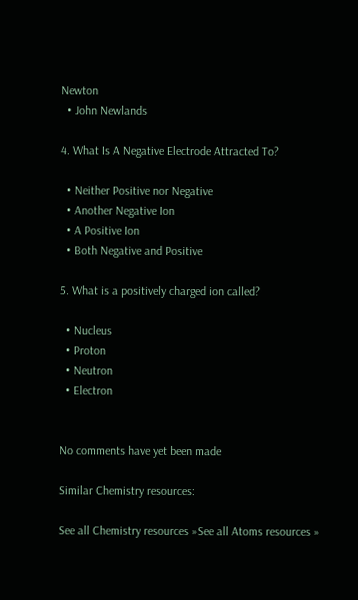Newton
  • John Newlands

4. What Is A Negative Electrode Attracted To?

  • Neither Positive nor Negative
  • Another Negative Ion
  • A Positive Ion
  • Both Negative and Positive

5. What is a positively charged ion called?

  • Nucleus
  • Proton
  • Neutron
  • Electron


No comments have yet been made

Similar Chemistry resources:

See all Chemistry resources »See all Atoms resources »